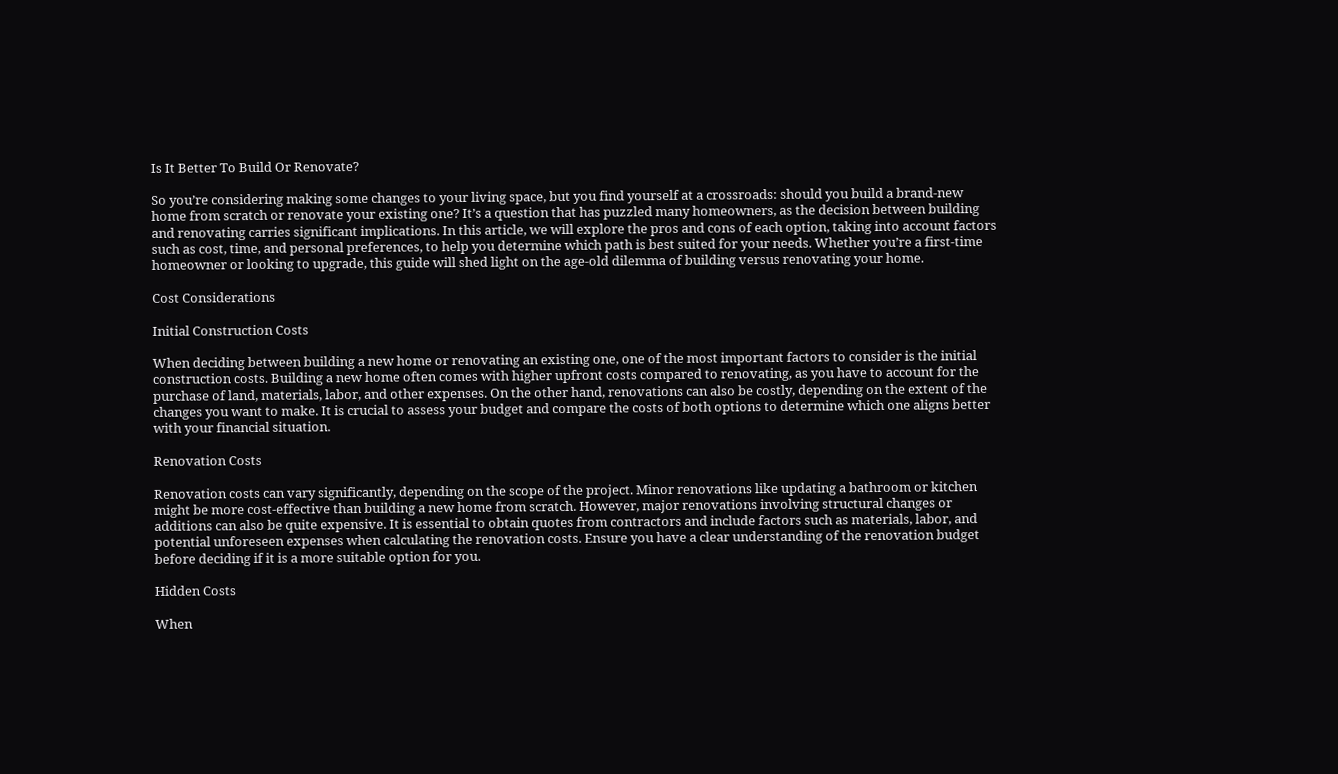Is It Better To Build Or Renovate?

So you’re considering making some changes to your living space, but you find yourself at a crossroads: should you build a brand-new home from scratch or renovate your existing one? It’s a question that has puzzled many homeowners, as the decision between building and renovating carries significant implications. In this article, we will explore the pros and cons of each option, taking into account factors such as cost, time, and personal preferences, to help you determine which path is best suited for your needs. Whether you’re a first-time homeowner or looking to upgrade, this guide will shed light on the age-old dilemma of building versus renovating your home.

Cost Considerations

Initial Construction Costs

When deciding between building a new home or renovating an existing one, one of the most important factors to consider is the initial construction costs. Building a new home often comes with higher upfront costs compared to renovating, as you have to account for the purchase of land, materials, labor, and other expenses. On the other hand, renovations can also be costly, depending on the extent of the changes you want to make. It is crucial to assess your budget and compare the costs of both options to determine which one aligns better with your financial situation.

Renovation Costs

Renovation costs can vary significantly, depending on the scope of the project. Minor renovations like updating a bathroom or kitchen might be more cost-effective than building a new home from scratch. However, major renovations involving structural changes or additions can also be quite expensive. It is essential to obtain quotes from contractors and include factors such as materials, labor, and potential unforeseen expenses when calculating the renovation costs. Ensure you have a clear understanding of the renovation budget before deciding if it is a more suitable option for you.

Hidden Costs

When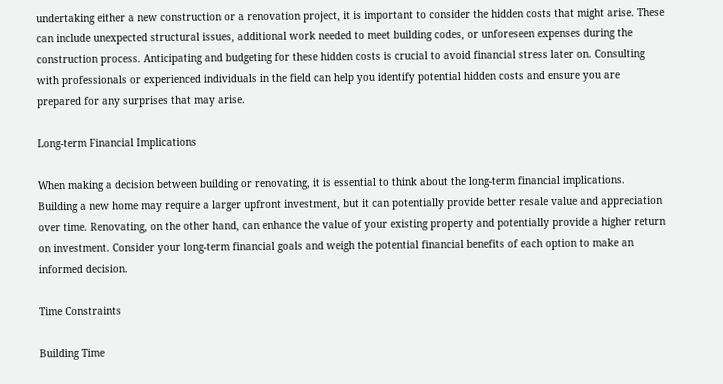undertaking either a new construction or a renovation project, it is important to consider the hidden costs that might arise. These can include unexpected structural issues, additional work needed to meet building codes, or unforeseen expenses during the construction process. Anticipating and budgeting for these hidden costs is crucial to avoid financial stress later on. Consulting with professionals or experienced individuals in the field can help you identify potential hidden costs and ensure you are prepared for any surprises that may arise.

Long-term Financial Implications

When making a decision between building or renovating, it is essential to think about the long-term financial implications. Building a new home may require a larger upfront investment, but it can potentially provide better resale value and appreciation over time. Renovating, on the other hand, can enhance the value of your existing property and potentially provide a higher return on investment. Consider your long-term financial goals and weigh the potential financial benefits of each option to make an informed decision.

Time Constraints

Building Time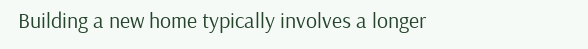Building a new home typically involves a longer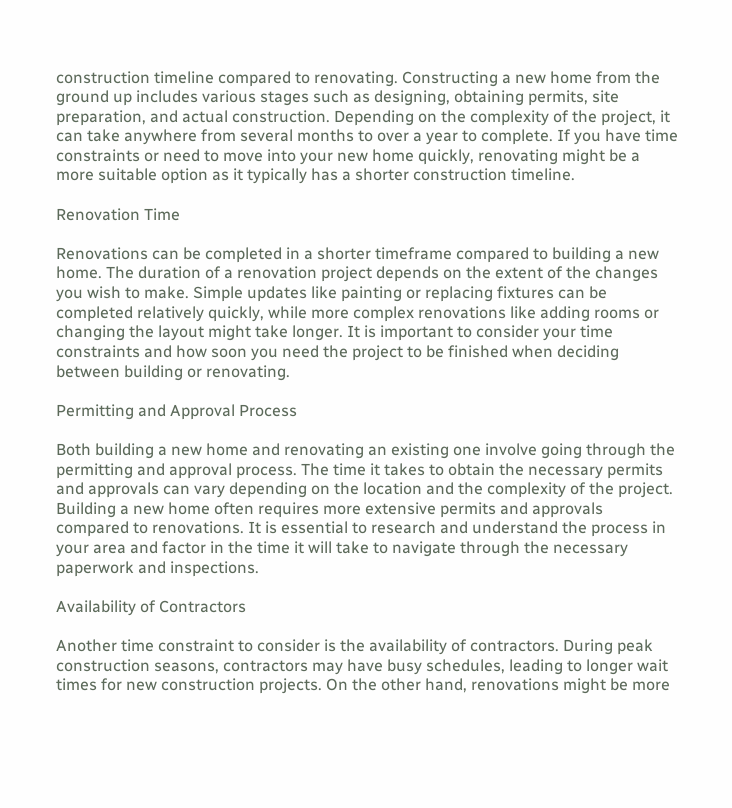construction timeline compared to renovating. Constructing a new home from the ground up includes various stages such as designing, obtaining permits, site preparation, and actual construction. Depending on the complexity of the project, it can take anywhere from several months to over a year to complete. If you have time constraints or need to move into your new home quickly, renovating might be a more suitable option as it typically has a shorter construction timeline.

Renovation Time

Renovations can be completed in a shorter timeframe compared to building a new home. The duration of a renovation project depends on the extent of the changes you wish to make. Simple updates like painting or replacing fixtures can be completed relatively quickly, while more complex renovations like adding rooms or changing the layout might take longer. It is important to consider your time constraints and how soon you need the project to be finished when deciding between building or renovating.

Permitting and Approval Process

Both building a new home and renovating an existing one involve going through the permitting and approval process. The time it takes to obtain the necessary permits and approvals can vary depending on the location and the complexity of the project. Building a new home often requires more extensive permits and approvals compared to renovations. It is essential to research and understand the process in your area and factor in the time it will take to navigate through the necessary paperwork and inspections.

Availability of Contractors

Another time constraint to consider is the availability of contractors. During peak construction seasons, contractors may have busy schedules, leading to longer wait times for new construction projects. On the other hand, renovations might be more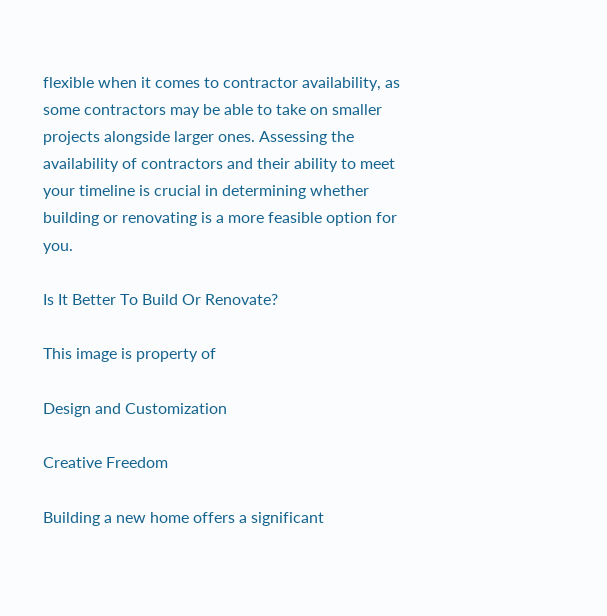flexible when it comes to contractor availability, as some contractors may be able to take on smaller projects alongside larger ones. Assessing the availability of contractors and their ability to meet your timeline is crucial in determining whether building or renovating is a more feasible option for you.

Is It Better To Build Or Renovate?

This image is property of

Design and Customization

Creative Freedom

Building a new home offers a significant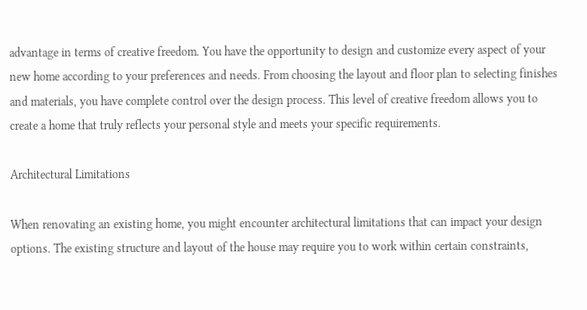advantage in terms of creative freedom. You have the opportunity to design and customize every aspect of your new home according to your preferences and needs. From choosing the layout and floor plan to selecting finishes and materials, you have complete control over the design process. This level of creative freedom allows you to create a home that truly reflects your personal style and meets your specific requirements.

Architectural Limitations

When renovating an existing home, you might encounter architectural limitations that can impact your design options. The existing structure and layout of the house may require you to work within certain constraints,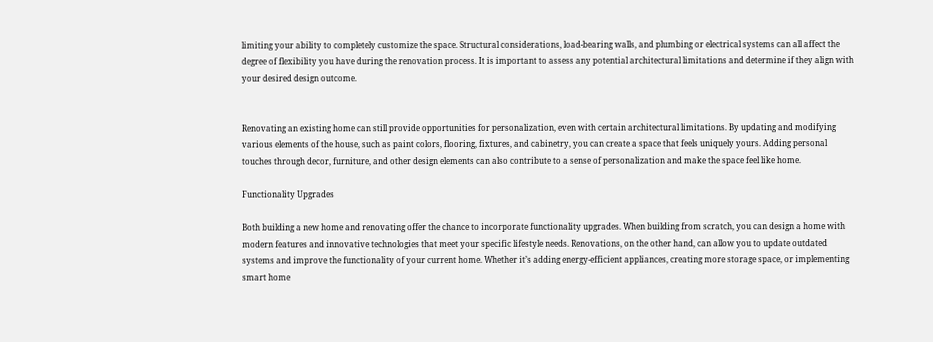limiting your ability to completely customize the space. Structural considerations, load-bearing walls, and plumbing or electrical systems can all affect the degree of flexibility you have during the renovation process. It is important to assess any potential architectural limitations and determine if they align with your desired design outcome.


Renovating an existing home can still provide opportunities for personalization, even with certain architectural limitations. By updating and modifying various elements of the house, such as paint colors, flooring, fixtures, and cabinetry, you can create a space that feels uniquely yours. Adding personal touches through decor, furniture, and other design elements can also contribute to a sense of personalization and make the space feel like home.

Functionality Upgrades

Both building a new home and renovating offer the chance to incorporate functionality upgrades. When building from scratch, you can design a home with modern features and innovative technologies that meet your specific lifestyle needs. Renovations, on the other hand, can allow you to update outdated systems and improve the functionality of your current home. Whether it’s adding energy-efficient appliances, creating more storage space, or implementing smart home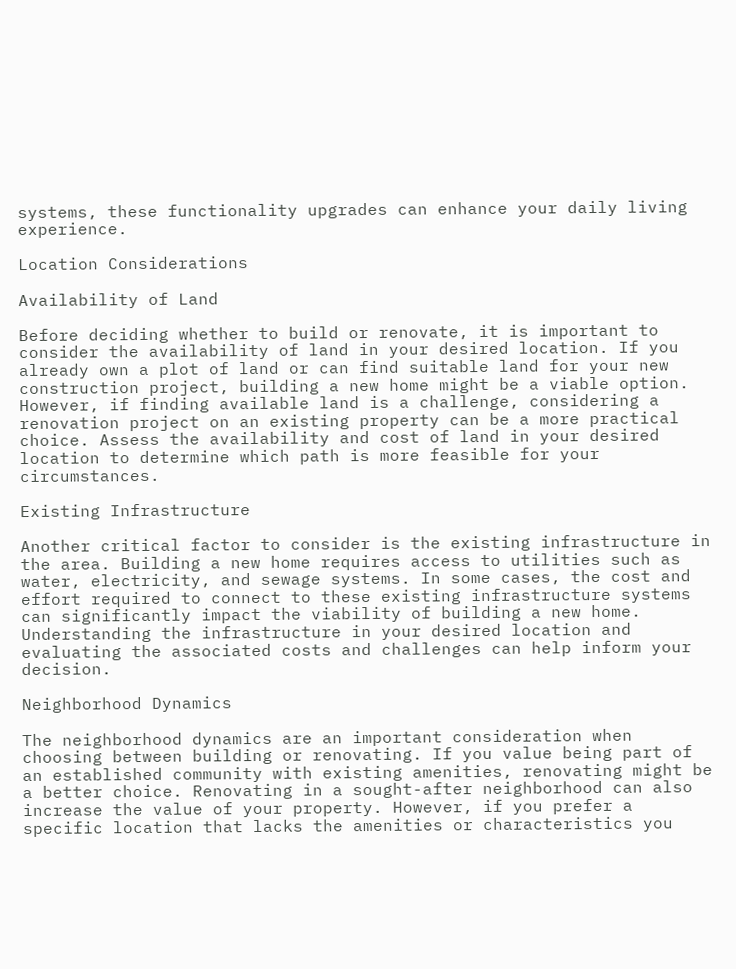systems, these functionality upgrades can enhance your daily living experience.

Location Considerations

Availability of Land

Before deciding whether to build or renovate, it is important to consider the availability of land in your desired location. If you already own a plot of land or can find suitable land for your new construction project, building a new home might be a viable option. However, if finding available land is a challenge, considering a renovation project on an existing property can be a more practical choice. Assess the availability and cost of land in your desired location to determine which path is more feasible for your circumstances.

Existing Infrastructure

Another critical factor to consider is the existing infrastructure in the area. Building a new home requires access to utilities such as water, electricity, and sewage systems. In some cases, the cost and effort required to connect to these existing infrastructure systems can significantly impact the viability of building a new home. Understanding the infrastructure in your desired location and evaluating the associated costs and challenges can help inform your decision.

Neighborhood Dynamics

The neighborhood dynamics are an important consideration when choosing between building or renovating. If you value being part of an established community with existing amenities, renovating might be a better choice. Renovating in a sought-after neighborhood can also increase the value of your property. However, if you prefer a specific location that lacks the amenities or characteristics you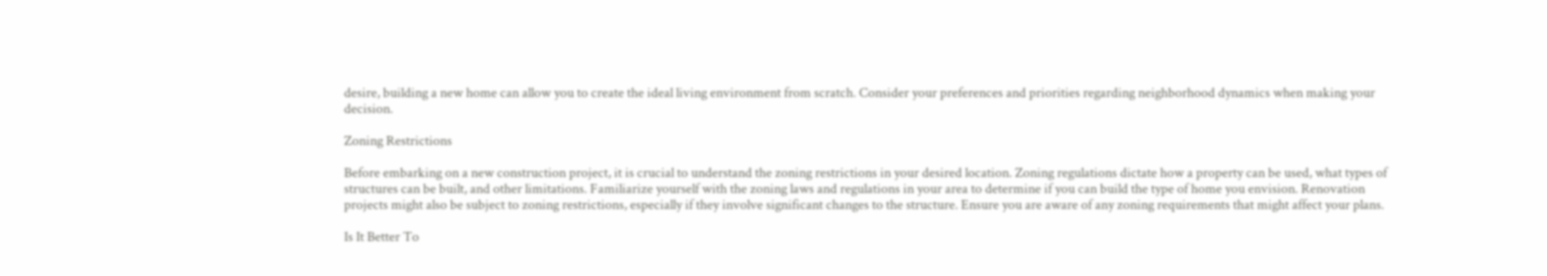desire, building a new home can allow you to create the ideal living environment from scratch. Consider your preferences and priorities regarding neighborhood dynamics when making your decision.

Zoning Restrictions

Before embarking on a new construction project, it is crucial to understand the zoning restrictions in your desired location. Zoning regulations dictate how a property can be used, what types of structures can be built, and other limitations. Familiarize yourself with the zoning laws and regulations in your area to determine if you can build the type of home you envision. Renovation projects might also be subject to zoning restrictions, especially if they involve significant changes to the structure. Ensure you are aware of any zoning requirements that might affect your plans.

Is It Better To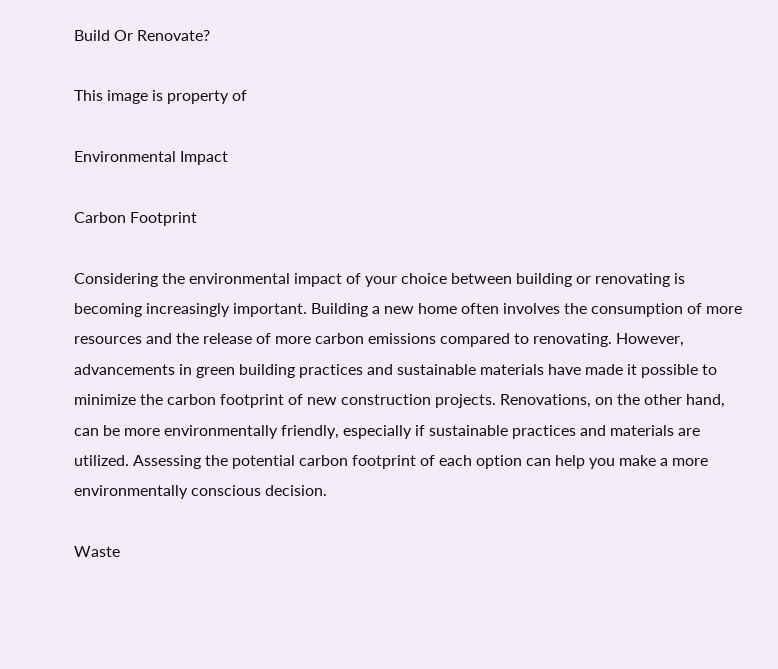Build Or Renovate?

This image is property of

Environmental Impact

Carbon Footprint

Considering the environmental impact of your choice between building or renovating is becoming increasingly important. Building a new home often involves the consumption of more resources and the release of more carbon emissions compared to renovating. However, advancements in green building practices and sustainable materials have made it possible to minimize the carbon footprint of new construction projects. Renovations, on the other hand, can be more environmentally friendly, especially if sustainable practices and materials are utilized. Assessing the potential carbon footprint of each option can help you make a more environmentally conscious decision.

Waste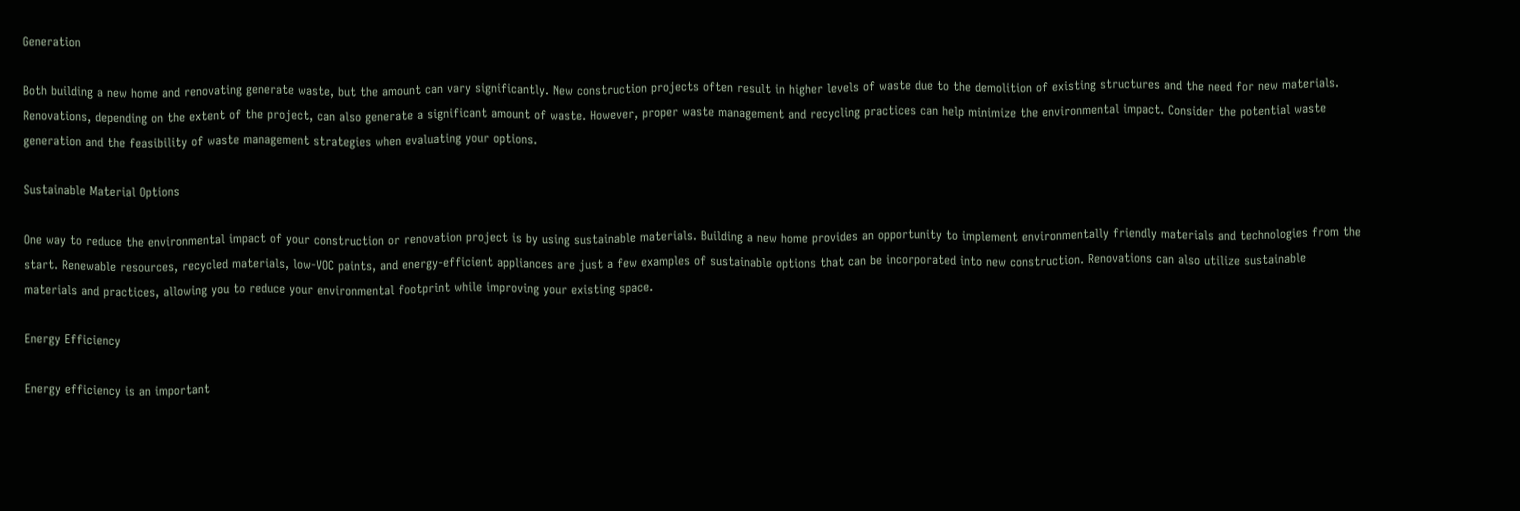Generation

Both building a new home and renovating generate waste, but the amount can vary significantly. New construction projects often result in higher levels of waste due to the demolition of existing structures and the need for new materials. Renovations, depending on the extent of the project, can also generate a significant amount of waste. However, proper waste management and recycling practices can help minimize the environmental impact. Consider the potential waste generation and the feasibility of waste management strategies when evaluating your options.

Sustainable Material Options

One way to reduce the environmental impact of your construction or renovation project is by using sustainable materials. Building a new home provides an opportunity to implement environmentally friendly materials and technologies from the start. Renewable resources, recycled materials, low-VOC paints, and energy-efficient appliances are just a few examples of sustainable options that can be incorporated into new construction. Renovations can also utilize sustainable materials and practices, allowing you to reduce your environmental footprint while improving your existing space.

Energy Efficiency

Energy efficiency is an important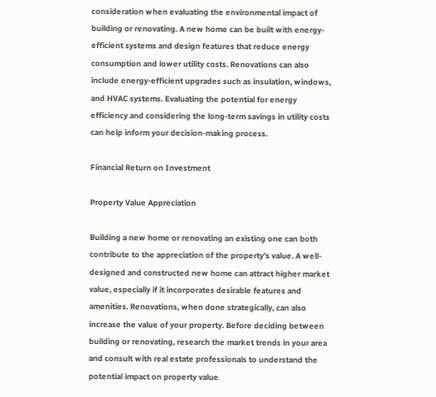consideration when evaluating the environmental impact of building or renovating. A new home can be built with energy-efficient systems and design features that reduce energy consumption and lower utility costs. Renovations can also include energy-efficient upgrades such as insulation, windows, and HVAC systems. Evaluating the potential for energy efficiency and considering the long-term savings in utility costs can help inform your decision-making process.

Financial Return on Investment

Property Value Appreciation

Building a new home or renovating an existing one can both contribute to the appreciation of the property’s value. A well-designed and constructed new home can attract higher market value, especially if it incorporates desirable features and amenities. Renovations, when done strategically, can also increase the value of your property. Before deciding between building or renovating, research the market trends in your area and consult with real estate professionals to understand the potential impact on property value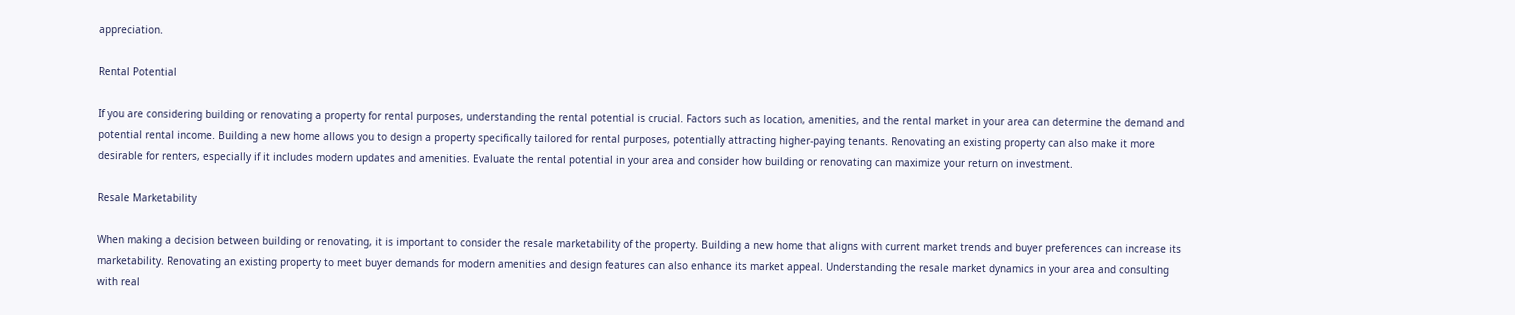appreciation.

Rental Potential

If you are considering building or renovating a property for rental purposes, understanding the rental potential is crucial. Factors such as location, amenities, and the rental market in your area can determine the demand and potential rental income. Building a new home allows you to design a property specifically tailored for rental purposes, potentially attracting higher-paying tenants. Renovating an existing property can also make it more desirable for renters, especially if it includes modern updates and amenities. Evaluate the rental potential in your area and consider how building or renovating can maximize your return on investment.

Resale Marketability

When making a decision between building or renovating, it is important to consider the resale marketability of the property. Building a new home that aligns with current market trends and buyer preferences can increase its marketability. Renovating an existing property to meet buyer demands for modern amenities and design features can also enhance its market appeal. Understanding the resale market dynamics in your area and consulting with real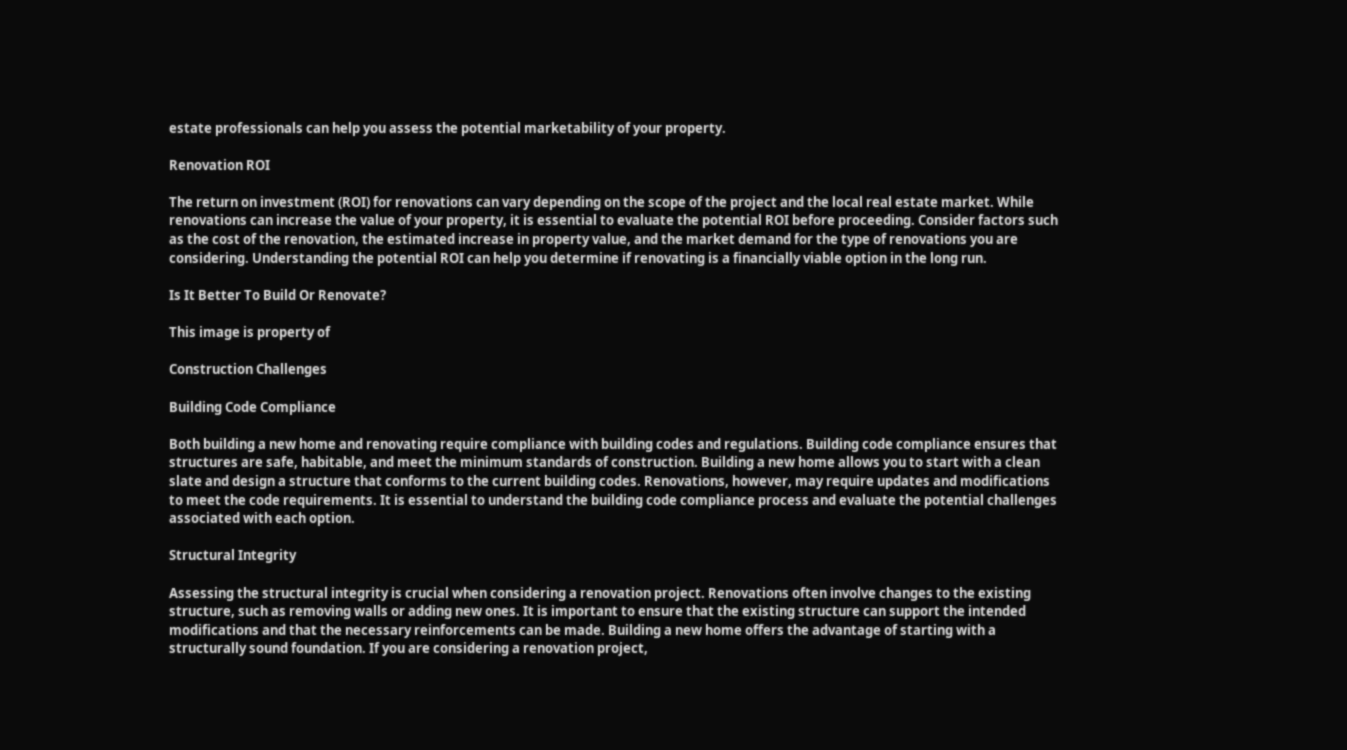estate professionals can help you assess the potential marketability of your property.

Renovation ROI

The return on investment (ROI) for renovations can vary depending on the scope of the project and the local real estate market. While renovations can increase the value of your property, it is essential to evaluate the potential ROI before proceeding. Consider factors such as the cost of the renovation, the estimated increase in property value, and the market demand for the type of renovations you are considering. Understanding the potential ROI can help you determine if renovating is a financially viable option in the long run.

Is It Better To Build Or Renovate?

This image is property of

Construction Challenges

Building Code Compliance

Both building a new home and renovating require compliance with building codes and regulations. Building code compliance ensures that structures are safe, habitable, and meet the minimum standards of construction. Building a new home allows you to start with a clean slate and design a structure that conforms to the current building codes. Renovations, however, may require updates and modifications to meet the code requirements. It is essential to understand the building code compliance process and evaluate the potential challenges associated with each option.

Structural Integrity

Assessing the structural integrity is crucial when considering a renovation project. Renovations often involve changes to the existing structure, such as removing walls or adding new ones. It is important to ensure that the existing structure can support the intended modifications and that the necessary reinforcements can be made. Building a new home offers the advantage of starting with a structurally sound foundation. If you are considering a renovation project,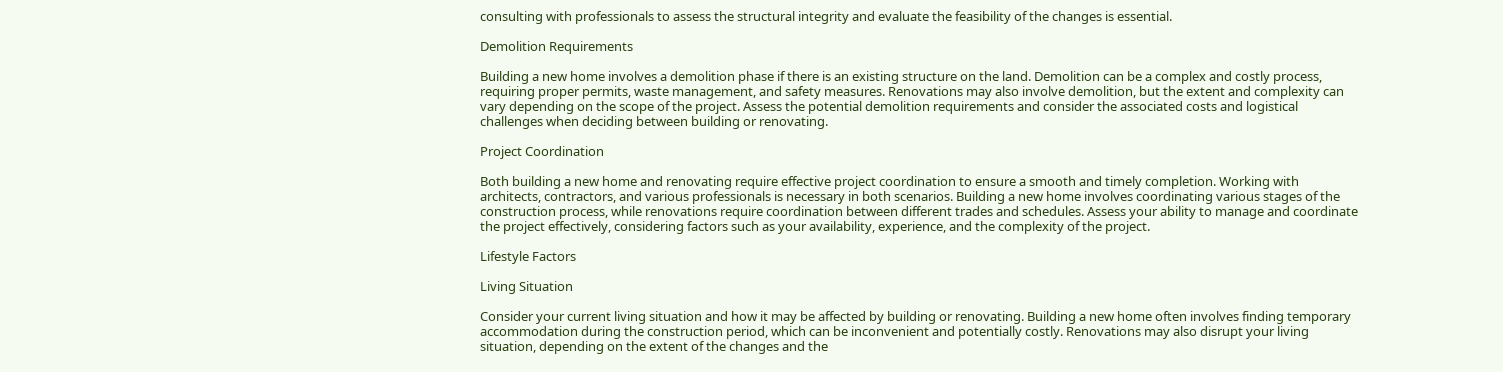consulting with professionals to assess the structural integrity and evaluate the feasibility of the changes is essential.

Demolition Requirements

Building a new home involves a demolition phase if there is an existing structure on the land. Demolition can be a complex and costly process, requiring proper permits, waste management, and safety measures. Renovations may also involve demolition, but the extent and complexity can vary depending on the scope of the project. Assess the potential demolition requirements and consider the associated costs and logistical challenges when deciding between building or renovating.

Project Coordination

Both building a new home and renovating require effective project coordination to ensure a smooth and timely completion. Working with architects, contractors, and various professionals is necessary in both scenarios. Building a new home involves coordinating various stages of the construction process, while renovations require coordination between different trades and schedules. Assess your ability to manage and coordinate the project effectively, considering factors such as your availability, experience, and the complexity of the project.

Lifestyle Factors

Living Situation

Consider your current living situation and how it may be affected by building or renovating. Building a new home often involves finding temporary accommodation during the construction period, which can be inconvenient and potentially costly. Renovations may also disrupt your living situation, depending on the extent of the changes and the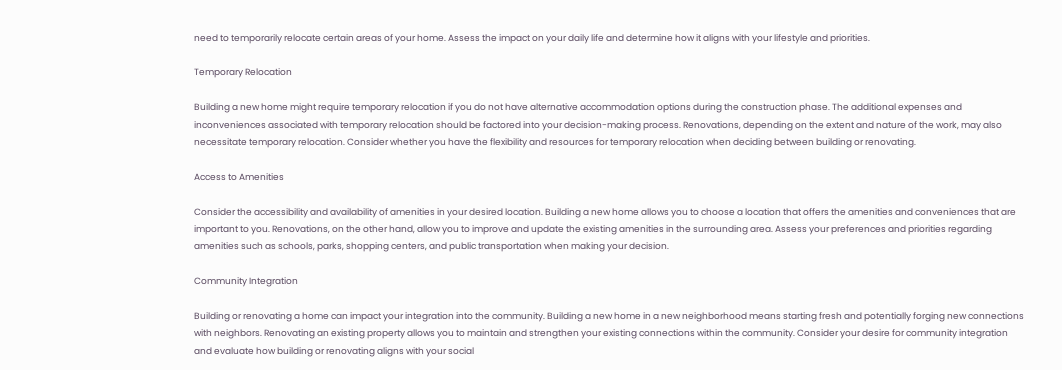need to temporarily relocate certain areas of your home. Assess the impact on your daily life and determine how it aligns with your lifestyle and priorities.

Temporary Relocation

Building a new home might require temporary relocation if you do not have alternative accommodation options during the construction phase. The additional expenses and inconveniences associated with temporary relocation should be factored into your decision-making process. Renovations, depending on the extent and nature of the work, may also necessitate temporary relocation. Consider whether you have the flexibility and resources for temporary relocation when deciding between building or renovating.

Access to Amenities

Consider the accessibility and availability of amenities in your desired location. Building a new home allows you to choose a location that offers the amenities and conveniences that are important to you. Renovations, on the other hand, allow you to improve and update the existing amenities in the surrounding area. Assess your preferences and priorities regarding amenities such as schools, parks, shopping centers, and public transportation when making your decision.

Community Integration

Building or renovating a home can impact your integration into the community. Building a new home in a new neighborhood means starting fresh and potentially forging new connections with neighbors. Renovating an existing property allows you to maintain and strengthen your existing connections within the community. Consider your desire for community integration and evaluate how building or renovating aligns with your social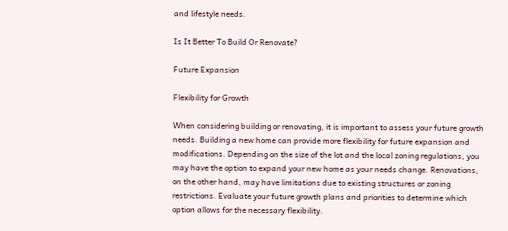and lifestyle needs.

Is It Better To Build Or Renovate?

Future Expansion

Flexibility for Growth

When considering building or renovating, it is important to assess your future growth needs. Building a new home can provide more flexibility for future expansion and modifications. Depending on the size of the lot and the local zoning regulations, you may have the option to expand your new home as your needs change. Renovations, on the other hand, may have limitations due to existing structures or zoning restrictions. Evaluate your future growth plans and priorities to determine which option allows for the necessary flexibility.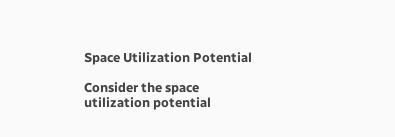Space Utilization Potential

Consider the space utilization potential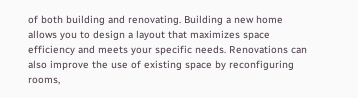of both building and renovating. Building a new home allows you to design a layout that maximizes space efficiency and meets your specific needs. Renovations can also improve the use of existing space by reconfiguring rooms,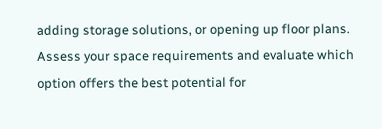adding storage solutions, or opening up floor plans. Assess your space requirements and evaluate which option offers the best potential for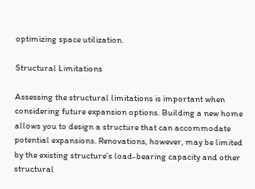optimizing space utilization.

Structural Limitations

Assessing the structural limitations is important when considering future expansion options. Building a new home allows you to design a structure that can accommodate potential expansions. Renovations, however, may be limited by the existing structure’s load-bearing capacity and other structural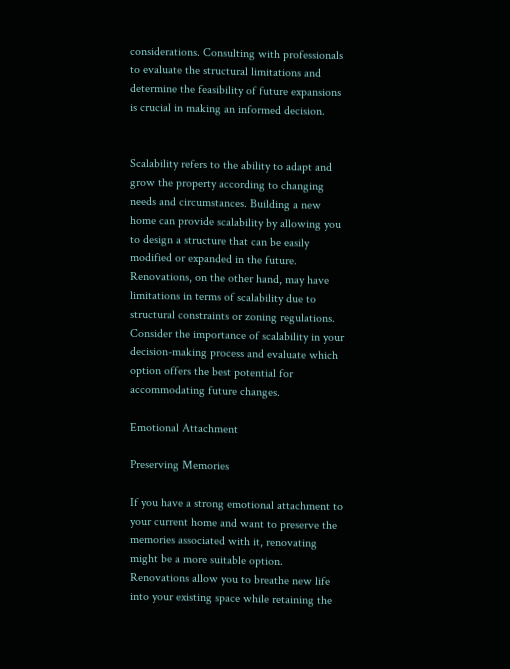considerations. Consulting with professionals to evaluate the structural limitations and determine the feasibility of future expansions is crucial in making an informed decision.


Scalability refers to the ability to adapt and grow the property according to changing needs and circumstances. Building a new home can provide scalability by allowing you to design a structure that can be easily modified or expanded in the future. Renovations, on the other hand, may have limitations in terms of scalability due to structural constraints or zoning regulations. Consider the importance of scalability in your decision-making process and evaluate which option offers the best potential for accommodating future changes.

Emotional Attachment

Preserving Memories

If you have a strong emotional attachment to your current home and want to preserve the memories associated with it, renovating might be a more suitable option. Renovations allow you to breathe new life into your existing space while retaining the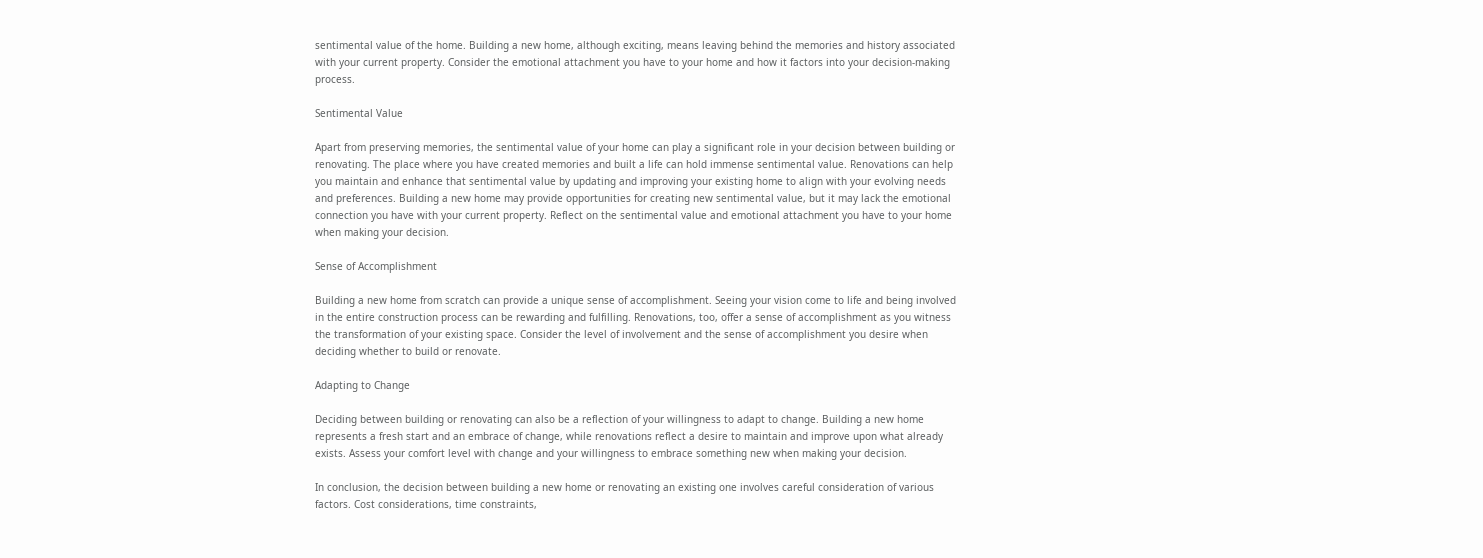sentimental value of the home. Building a new home, although exciting, means leaving behind the memories and history associated with your current property. Consider the emotional attachment you have to your home and how it factors into your decision-making process.

Sentimental Value

Apart from preserving memories, the sentimental value of your home can play a significant role in your decision between building or renovating. The place where you have created memories and built a life can hold immense sentimental value. Renovations can help you maintain and enhance that sentimental value by updating and improving your existing home to align with your evolving needs and preferences. Building a new home may provide opportunities for creating new sentimental value, but it may lack the emotional connection you have with your current property. Reflect on the sentimental value and emotional attachment you have to your home when making your decision.

Sense of Accomplishment

Building a new home from scratch can provide a unique sense of accomplishment. Seeing your vision come to life and being involved in the entire construction process can be rewarding and fulfilling. Renovations, too, offer a sense of accomplishment as you witness the transformation of your existing space. Consider the level of involvement and the sense of accomplishment you desire when deciding whether to build or renovate.

Adapting to Change

Deciding between building or renovating can also be a reflection of your willingness to adapt to change. Building a new home represents a fresh start and an embrace of change, while renovations reflect a desire to maintain and improve upon what already exists. Assess your comfort level with change and your willingness to embrace something new when making your decision.

In conclusion, the decision between building a new home or renovating an existing one involves careful consideration of various factors. Cost considerations, time constraints,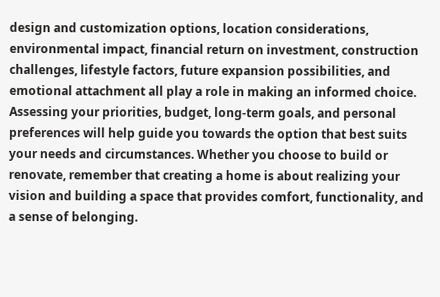design and customization options, location considerations, environmental impact, financial return on investment, construction challenges, lifestyle factors, future expansion possibilities, and emotional attachment all play a role in making an informed choice. Assessing your priorities, budget, long-term goals, and personal preferences will help guide you towards the option that best suits your needs and circumstances. Whether you choose to build or renovate, remember that creating a home is about realizing your vision and building a space that provides comfort, functionality, and a sense of belonging.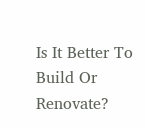Is It Better To Build Or Renovate?